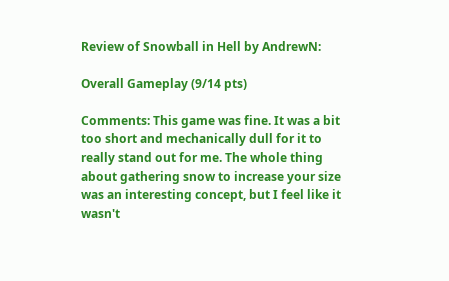Review of Snowball in Hell by AndrewN:

Overall Gameplay (9/14 pts)

Comments: This game was fine. It was a bit too short and mechanically dull for it to really stand out for me. The whole thing about gathering snow to increase your size was an interesting concept, but I feel like it wasn't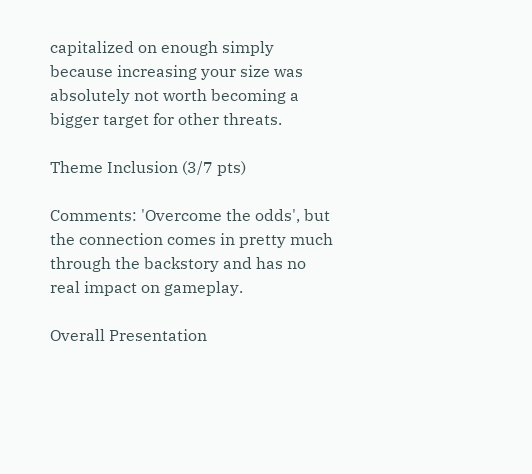capitalized on enough simply because increasing your size was absolutely not worth becoming a bigger target for other threats.

Theme Inclusion (3/7 pts)

Comments: 'Overcome the odds', but the connection comes in pretty much through the backstory and has no real impact on gameplay.

Overall Presentation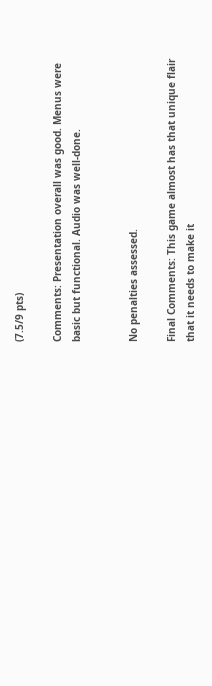(7.5/9 pts)

Comments: Presentation overall was good. Menus were basic but functional. Audio was well-done.


No penalties assessed.

Final Comments: This game almost has that unique flair that it needs to make it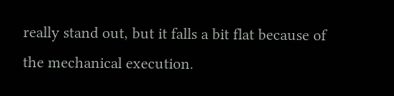really stand out, but it falls a bit flat because of the mechanical execution.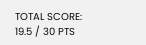TOTAL SCORE: 19.5 / 30 PTS